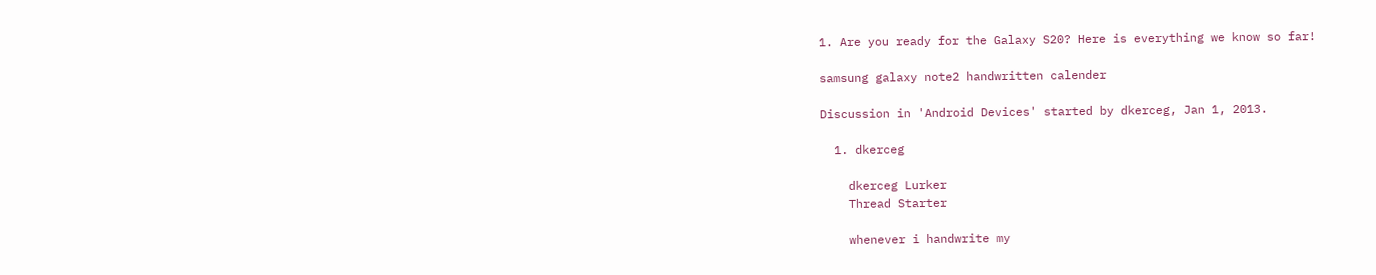1. Are you ready for the Galaxy S20? Here is everything we know so far!

samsung galaxy note2 handwritten calender

Discussion in 'Android Devices' started by dkerceg, Jan 1, 2013.

  1. dkerceg

    dkerceg Lurker
    Thread Starter

    whenever i handwrite my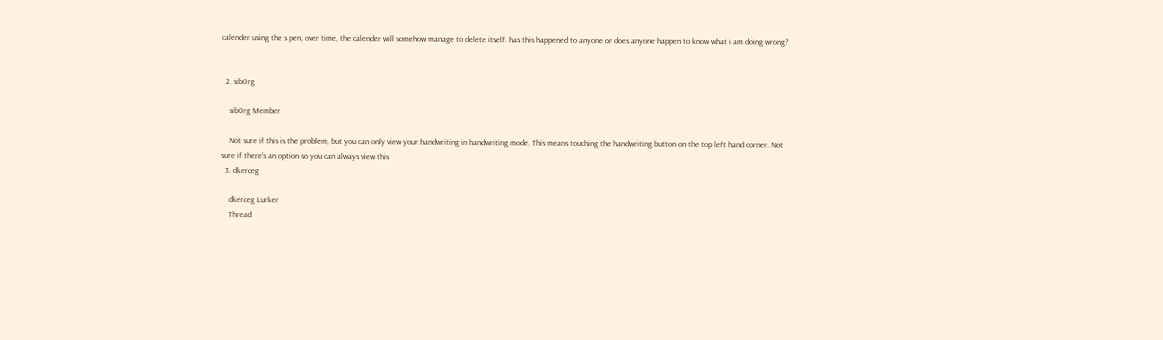calender using the s pen, over time, the calender will somehow manage to delete itself. has this happened to anyone or does anyone happen to know what i am doing wrong?


  2. sib0rg

    sib0rg Member

    Not sure if this is the problem, but you can only view your handwriting in handwriting mode. This means touching the handwriting button on the top left hand corner. Not sure if there's an option so you can always view this
  3. dkerceg

    dkerceg Lurker
    Thread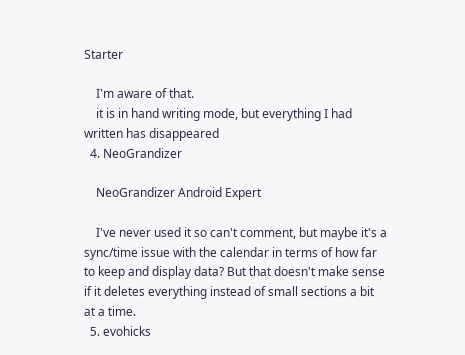Starter

    I'm aware of that.
    it is in hand writing mode, but everything I had written has disappeared
  4. NeoGrandizer

    NeoGrandizer Android Expert

    I've never used it so can't comment, but maybe it's a sync/time issue with the calendar in terms of how far to keep and display data? But that doesn't make sense if it deletes everything instead of small sections a bit at a time.
  5. evohicks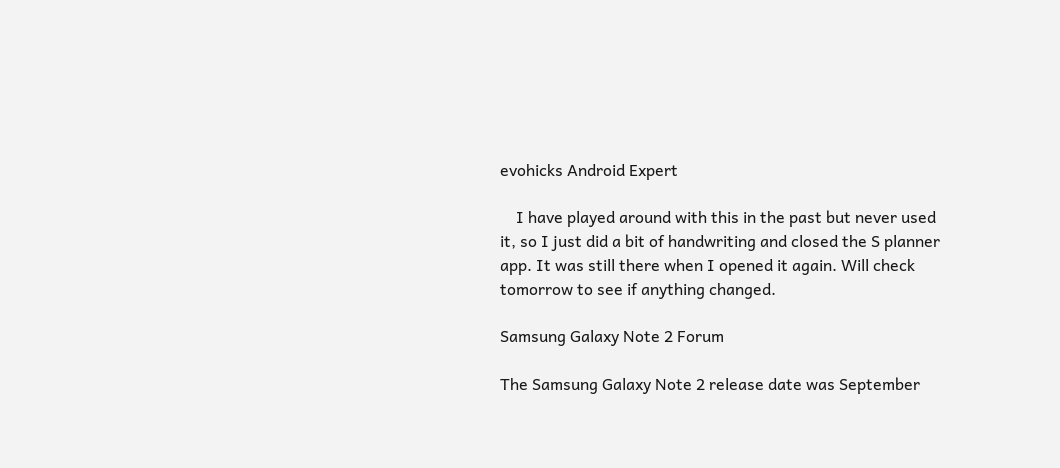evohicks Android Expert

    I have played around with this in the past but never used it, so I just did a bit of handwriting and closed the S planner app. It was still there when I opened it again. Will check tomorrow to see if anything changed.

Samsung Galaxy Note 2 Forum

The Samsung Galaxy Note 2 release date was September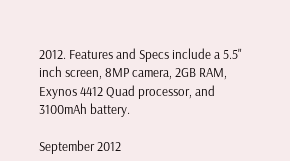2012. Features and Specs include a 5.5" inch screen, 8MP camera, 2GB RAM, Exynos 4412 Quad processor, and 3100mAh battery.

September 2012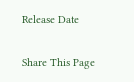Release Date

Share This Page